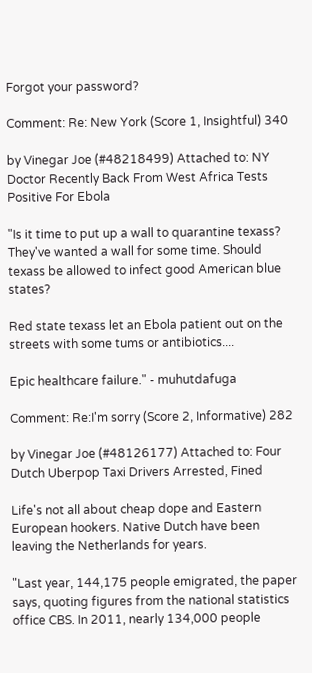Forgot your password?

Comment: Re: New York (Score 1, Insightful) 340

by Vinegar Joe (#48218499) Attached to: NY Doctor Recently Back From West Africa Tests Positive For Ebola

"Is it time to put up a wall to quarantine texass? They've wanted a wall for some time. Should texass be allowed to infect good American blue states?

Red state texass let an Ebola patient out on the streets with some tums or antibiotics....

Epic healthcare failure." - muhutdafuga

Comment: Re:I'm sorry (Score 2, Informative) 282

by Vinegar Joe (#48126177) Attached to: Four Dutch Uberpop Taxi Drivers Arrested, Fined

Life's not all about cheap dope and Eastern European hookers. Native Dutch have been leaving the Netherlands for years.

"Last year, 144,175 people emigrated, the paper says, quoting figures from the national statistics office CBS. In 2011, nearly 134,000 people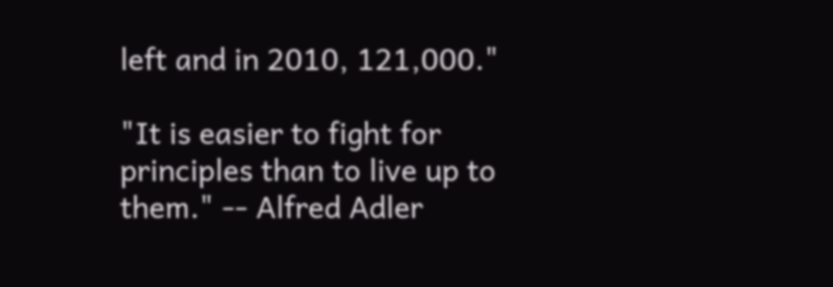left and in 2010, 121,000."

"It is easier to fight for principles than to live up to them." -- Alfred Adler